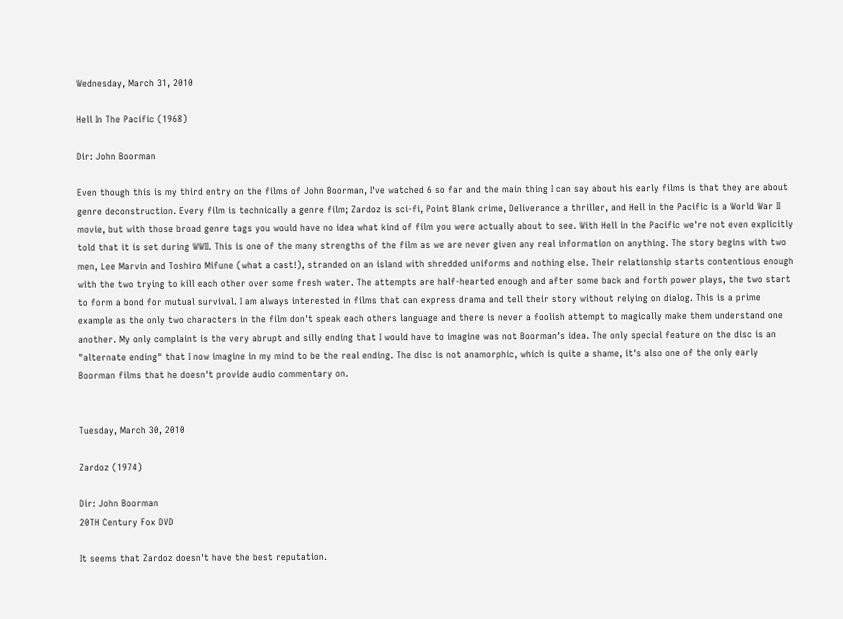Wednesday, March 31, 2010

Hell In The Pacific (1968)

Dir: John Boorman

Even though this is my third entry on the films of John Boorman, I've watched 6 so far and the main thing I can say about his early films is that they are about genre deconstruction. Every film is technically a genre film; Zardoz is sci-fi, Point Blank crime, Deliverance a thriller, and Hell in the Pacific is a World War II movie, but with those broad genre tags you would have no idea what kind of film you were actually about to see. With Hell in the Pacific we're not even explicitly told that it is set during WWII. This is one of the many strengths of the film as we are never given any real information on anything. The story begins with two men, Lee Marvin and Toshiro Mifune (what a cast!), stranded on an island with shredded uniforms and nothing else. Their relationship starts contentious enough with the two trying to kill each other over some fresh water. The attempts are half-hearted enough and after some back and forth power plays, the two start to form a bond for mutual survival. I am always interested in films that can express drama and tell their story without relying on dialog. This is a prime example as the only two characters in the film don't speak each others language and there is never a foolish attempt to magically make them understand one another. My only complaint is the very abrupt and silly ending that I would have to imagine was not Boorman's idea. The only special feature on the disc is an "alternate ending" that I now imagine in my mind to be the real ending. The disc is not anamorphic, which is quite a shame, it's also one of the only early Boorman films that he doesn't provide audio commentary on.


Tuesday, March 30, 2010

Zardoz (1974)

Dir: John Boorman
20TH Century Fox DVD

It seems that Zardoz doesn't have the best reputation.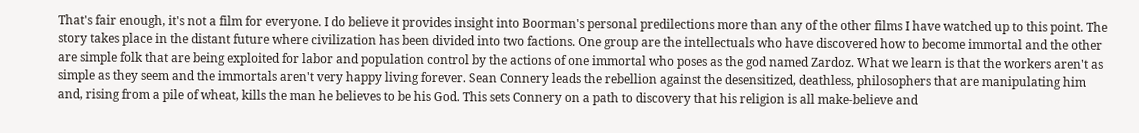That's fair enough, it's not a film for everyone. I do believe it provides insight into Boorman's personal predilections more than any of the other films I have watched up to this point. The story takes place in the distant future where civilization has been divided into two factions. One group are the intellectuals who have discovered how to become immortal and the other are simple folk that are being exploited for labor and population control by the actions of one immortal who poses as the god named Zardoz. What we learn is that the workers aren't as simple as they seem and the immortals aren't very happy living forever. Sean Connery leads the rebellion against the desensitized, deathless, philosophers that are manipulating him and, rising from a pile of wheat, kills the man he believes to be his God. This sets Connery on a path to discovery that his religion is all make-believe and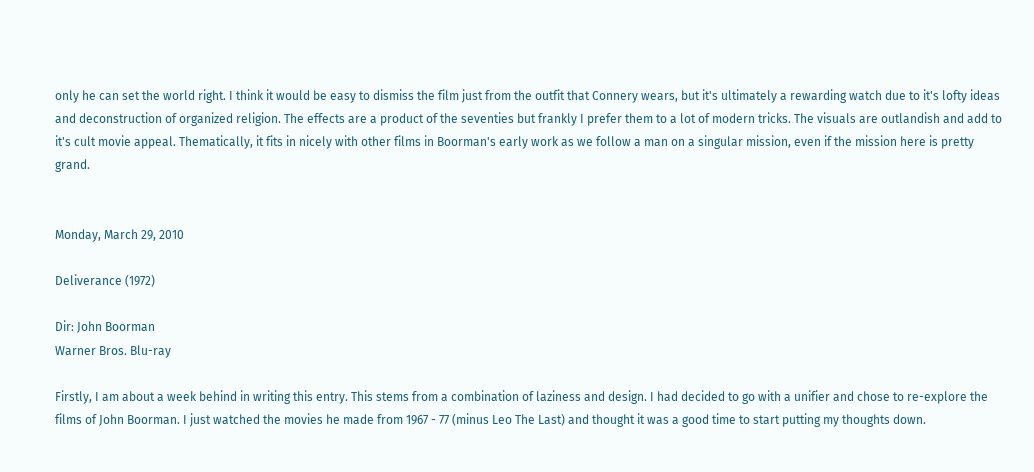only he can set the world right. I think it would be easy to dismiss the film just from the outfit that Connery wears, but it's ultimately a rewarding watch due to it's lofty ideas and deconstruction of organized religion. The effects are a product of the seventies but frankly I prefer them to a lot of modern tricks. The visuals are outlandish and add to it's cult movie appeal. Thematically, it fits in nicely with other films in Boorman's early work as we follow a man on a singular mission, even if the mission here is pretty grand.


Monday, March 29, 2010

Deliverance (1972)

Dir: John Boorman
Warner Bros. Blu-ray

Firstly, I am about a week behind in writing this entry. This stems from a combination of laziness and design. I had decided to go with a unifier and chose to re-explore the films of John Boorman. I just watched the movies he made from 1967 - 77 (minus Leo The Last) and thought it was a good time to start putting my thoughts down.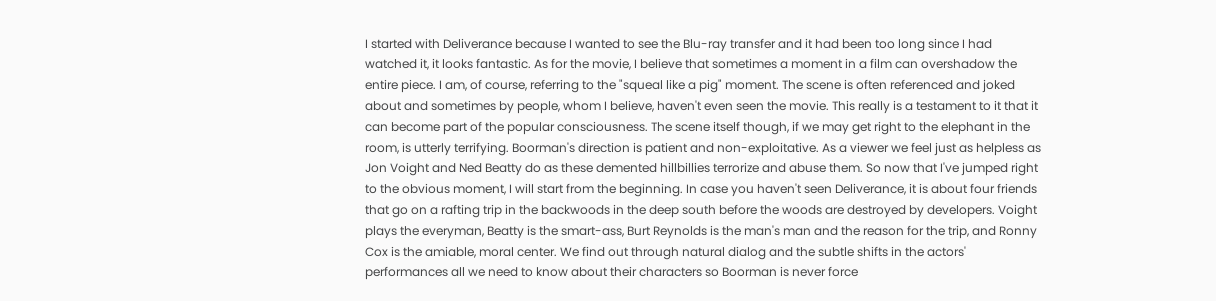I started with Deliverance because I wanted to see the Blu-ray transfer and it had been too long since I had watched it, it looks fantastic. As for the movie, I believe that sometimes a moment in a film can overshadow the entire piece. I am, of course, referring to the "squeal like a pig" moment. The scene is often referenced and joked about and sometimes by people, whom I believe, haven't even seen the movie. This really is a testament to it that it can become part of the popular consciousness. The scene itself though, if we may get right to the elephant in the room, is utterly terrifying. Boorman's direction is patient and non-exploitative. As a viewer we feel just as helpless as Jon Voight and Ned Beatty do as these demented hillbillies terrorize and abuse them. So now that I've jumped right to the obvious moment, I will start from the beginning. In case you haven't seen Deliverance, it is about four friends that go on a rafting trip in the backwoods in the deep south before the woods are destroyed by developers. Voight plays the everyman, Beatty is the smart-ass, Burt Reynolds is the man's man and the reason for the trip, and Ronny Cox is the amiable, moral center. We find out through natural dialog and the subtle shifts in the actors' performances all we need to know about their characters so Boorman is never force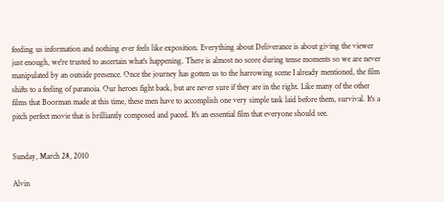feeding us information and nothing ever feels like exposition. Everything about Deliverance is about giving the viewer just enough, we're trusted to ascertain what's happening. There is almost no score during tense moments so we are never manipulated by an outside presence. Once the journey has gotten us to the harrowing scene I already mentioned, the film shifts to a feeling of paranoia. Our heroes fight back, but are never sure if they are in the right. Like many of the other films that Boorman made at this time, these men have to accomplish one very simple task laid before them, survival. It's a pitch perfect movie that is brilliantly composed and paced. It's an essential film that everyone should see.


Sunday, March 28, 2010

Alvin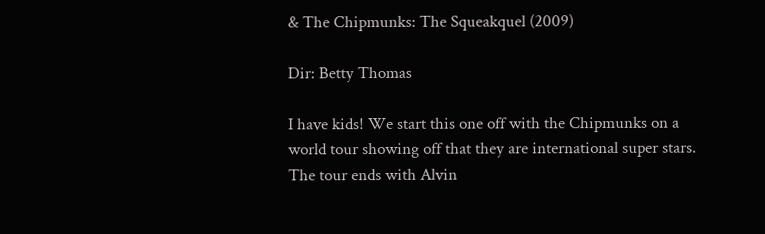& The Chipmunks: The Squeakquel (2009)

Dir: Betty Thomas

I have kids! We start this one off with the Chipmunks on a world tour showing off that they are international super stars. The tour ends with Alvin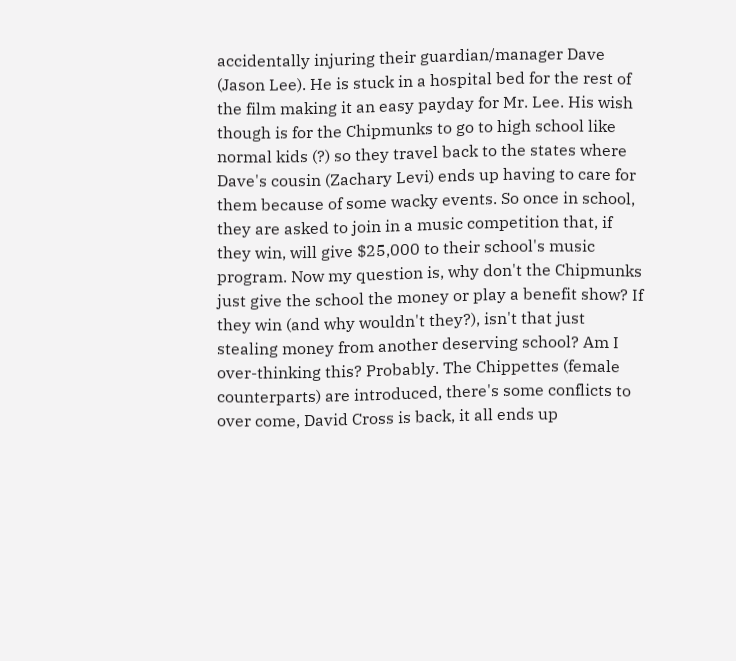accidentally injuring their guardian/manager Dave (Jason Lee). He is stuck in a hospital bed for the rest of the film making it an easy payday for Mr. Lee. His wish though is for the Chipmunks to go to high school like normal kids (?) so they travel back to the states where Dave's cousin (Zachary Levi) ends up having to care for them because of some wacky events. So once in school, they are asked to join in a music competition that, if they win, will give $25,000 to their school's music program. Now my question is, why don't the Chipmunks just give the school the money or play a benefit show? If they win (and why wouldn't they?), isn't that just stealing money from another deserving school? Am I over-thinking this? Probably. The Chippettes (female counterparts) are introduced, there's some conflicts to over come, David Cross is back, it all ends up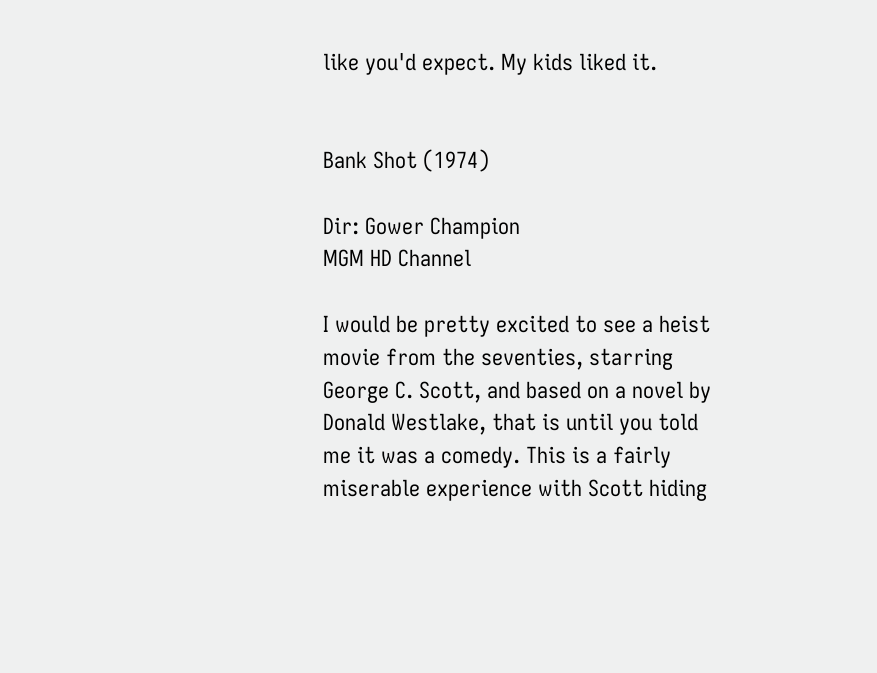like you'd expect. My kids liked it.


Bank Shot (1974)

Dir: Gower Champion
MGM HD Channel

I would be pretty excited to see a heist movie from the seventies, starring George C. Scott, and based on a novel by Donald Westlake, that is until you told me it was a comedy. This is a fairly miserable experience with Scott hiding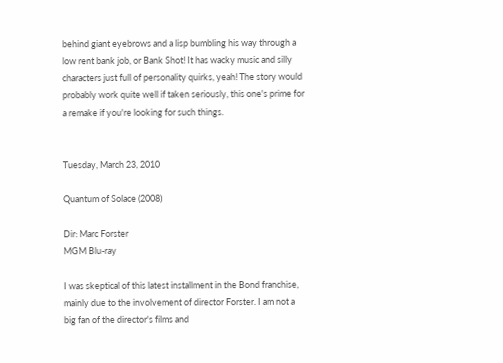behind giant eyebrows and a lisp bumbling his way through a low rent bank job, or Bank Shot! It has wacky music and silly characters just full of personality quirks, yeah! The story would probably work quite well if taken seriously, this one's prime for a remake if you're looking for such things.


Tuesday, March 23, 2010

Quantum of Solace (2008)

Dir: Marc Forster
MGM Blu-ray

I was skeptical of this latest installment in the Bond franchise, mainly due to the involvement of director Forster. I am not a big fan of the director's films and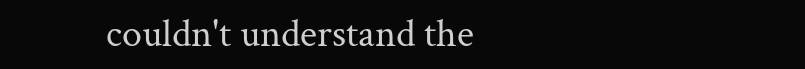couldn't understand the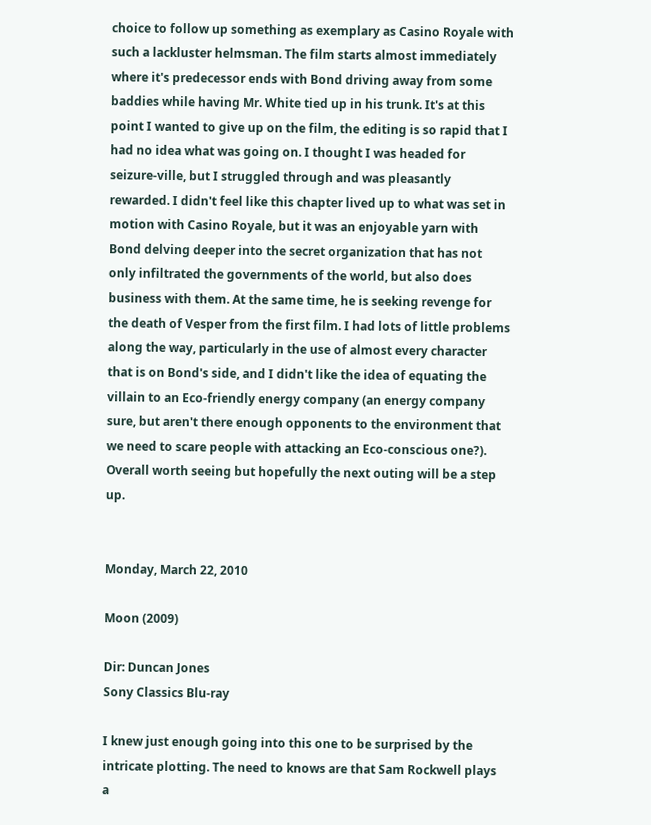choice to follow up something as exemplary as Casino Royale with such a lackluster helmsman. The film starts almost immediately where it's predecessor ends with Bond driving away from some baddies while having Mr. White tied up in his trunk. It's at this point I wanted to give up on the film, the editing is so rapid that I had no idea what was going on. I thought I was headed for seizure-ville, but I struggled through and was pleasantly rewarded. I didn't feel like this chapter lived up to what was set in motion with Casino Royale, but it was an enjoyable yarn with Bond delving deeper into the secret organization that has not only infiltrated the governments of the world, but also does business with them. At the same time, he is seeking revenge for the death of Vesper from the first film. I had lots of little problems along the way, particularly in the use of almost every character that is on Bond's side, and I didn't like the idea of equating the villain to an Eco-friendly energy company (an energy company sure, but aren't there enough opponents to the environment that we need to scare people with attacking an Eco-conscious one?). Overall worth seeing but hopefully the next outing will be a step up.


Monday, March 22, 2010

Moon (2009)

Dir: Duncan Jones
Sony Classics Blu-ray

I knew just enough going into this one to be surprised by the intricate plotting. The need to knows are that Sam Rockwell plays a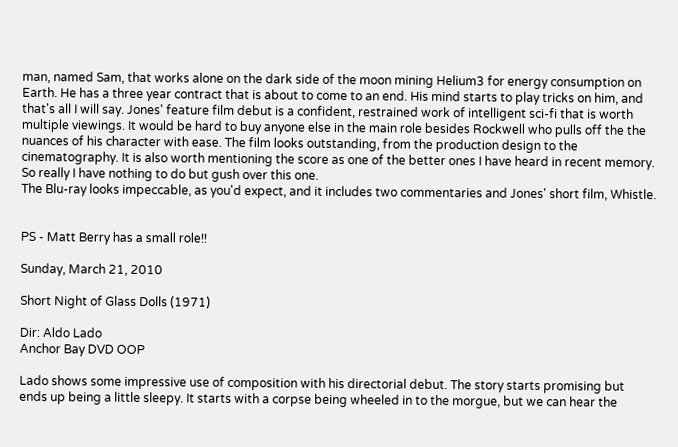man, named Sam, that works alone on the dark side of the moon mining Helium3 for energy consumption on Earth. He has a three year contract that is about to come to an end. His mind starts to play tricks on him, and that's all I will say. Jones' feature film debut is a confident, restrained work of intelligent sci-fi that is worth multiple viewings. It would be hard to buy anyone else in the main role besides Rockwell who pulls off the the nuances of his character with ease. The film looks outstanding, from the production design to the cinematography. It is also worth mentioning the score as one of the better ones I have heard in recent memory. So really I have nothing to do but gush over this one.
The Blu-ray looks impeccable, as you'd expect, and it includes two commentaries and Jones' short film, Whistle.


PS - Matt Berry has a small role!!

Sunday, March 21, 2010

Short Night of Glass Dolls (1971)

Dir: Aldo Lado
Anchor Bay DVD OOP

Lado shows some impressive use of composition with his directorial debut. The story starts promising but ends up being a little sleepy. It starts with a corpse being wheeled in to the morgue, but we can hear the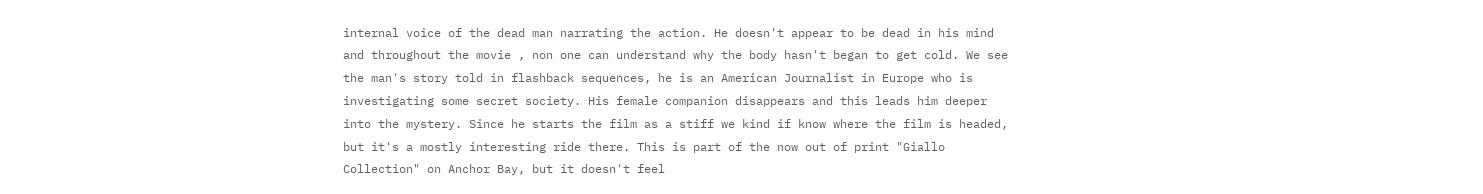internal voice of the dead man narrating the action. He doesn't appear to be dead in his mind and throughout the movie , non one can understand why the body hasn't began to get cold. We see the man's story told in flashback sequences, he is an American Journalist in Europe who is investigating some secret society. His female companion disappears and this leads him deeper into the mystery. Since he starts the film as a stiff we kind if know where the film is headed, but it's a mostly interesting ride there. This is part of the now out of print "Giallo Collection" on Anchor Bay, but it doesn't feel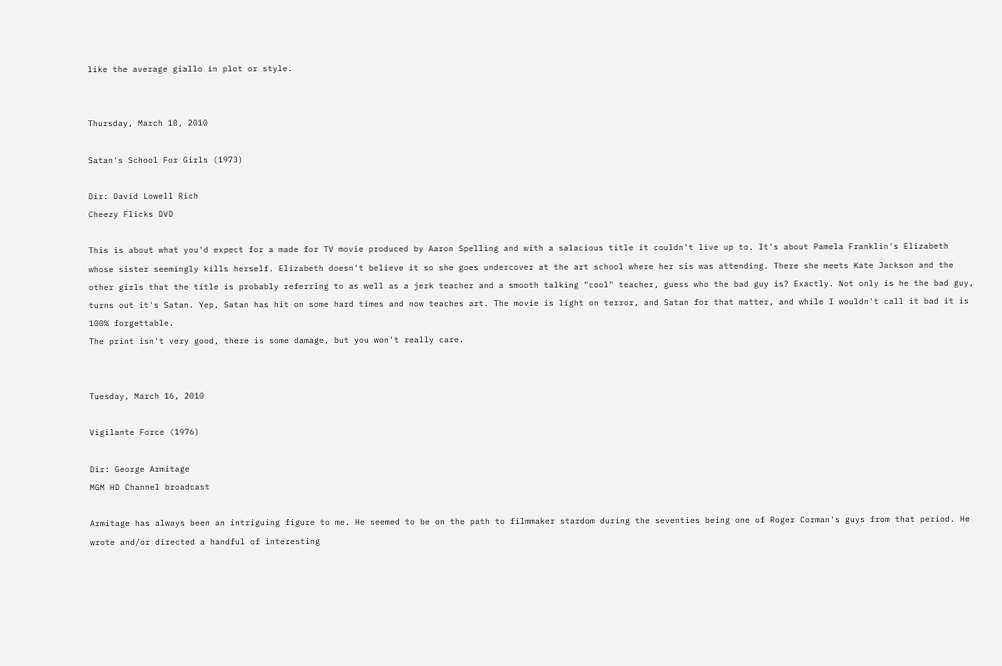like the average giallo in plot or style.


Thursday, March 18, 2010

Satan's School For Girls (1973)

Dir: David Lowell Rich
Cheezy Flicks DVD

This is about what you'd expect for a made for TV movie produced by Aaron Spelling and with a salacious title it couldn't live up to. It's about Pamela Franklin's Elizabeth whose sister seemingly kills herself. Elizabeth doesn't believe it so she goes undercover at the art school where her sis was attending. There she meets Kate Jackson and the other girls that the title is probably referring to as well as a jerk teacher and a smooth talking "cool" teacher, guess who the bad guy is? Exactly. Not only is he the bad guy, turns out it's Satan. Yep, Satan has hit on some hard times and now teaches art. The movie is light on terror, and Satan for that matter, and while I wouldn't call it bad it is 100% forgettable.
The print isn't very good, there is some damage, but you won't really care.


Tuesday, March 16, 2010

Vigilante Force (1976)

Dir: George Armitage
MGM HD Channel broadcast

Armitage has always been an intriguing figure to me. He seemed to be on the path to filmmaker stardom during the seventies being one of Roger Corman's guys from that period. He wrote and/or directed a handful of interesting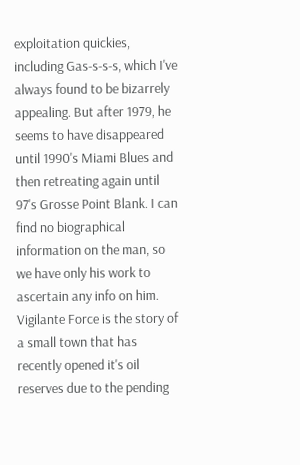exploitation quickies, including Gas-s-s-s, which I've always found to be bizarrely appealing. But after 1979, he seems to have disappeared until 1990's Miami Blues and then retreating again until 97's Grosse Point Blank. I can find no biographical information on the man, so we have only his work to ascertain any info on him. Vigilante Force is the story of a small town that has recently opened it's oil reserves due to the pending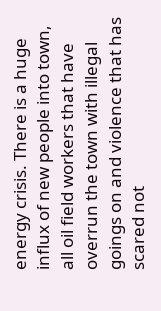energy crisis. There is a huge influx of new people into town, all oil field workers that have overrun the town with illegal goings on and violence that has scared not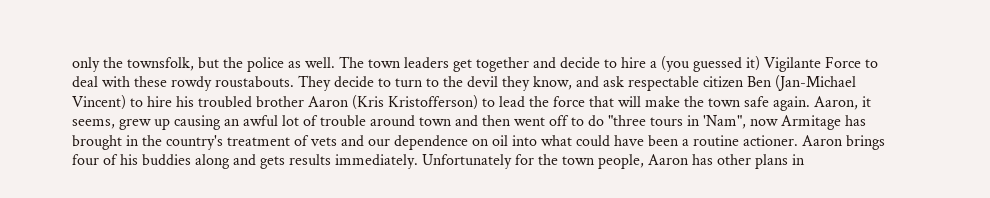only the townsfolk, but the police as well. The town leaders get together and decide to hire a (you guessed it) Vigilante Force to deal with these rowdy roustabouts. They decide to turn to the devil they know, and ask respectable citizen Ben (Jan-Michael Vincent) to hire his troubled brother Aaron (Kris Kristofferson) to lead the force that will make the town safe again. Aaron, it seems, grew up causing an awful lot of trouble around town and then went off to do "three tours in 'Nam", now Armitage has brought in the country's treatment of vets and our dependence on oil into what could have been a routine actioner. Aaron brings four of his buddies along and gets results immediately. Unfortunately for the town people, Aaron has other plans in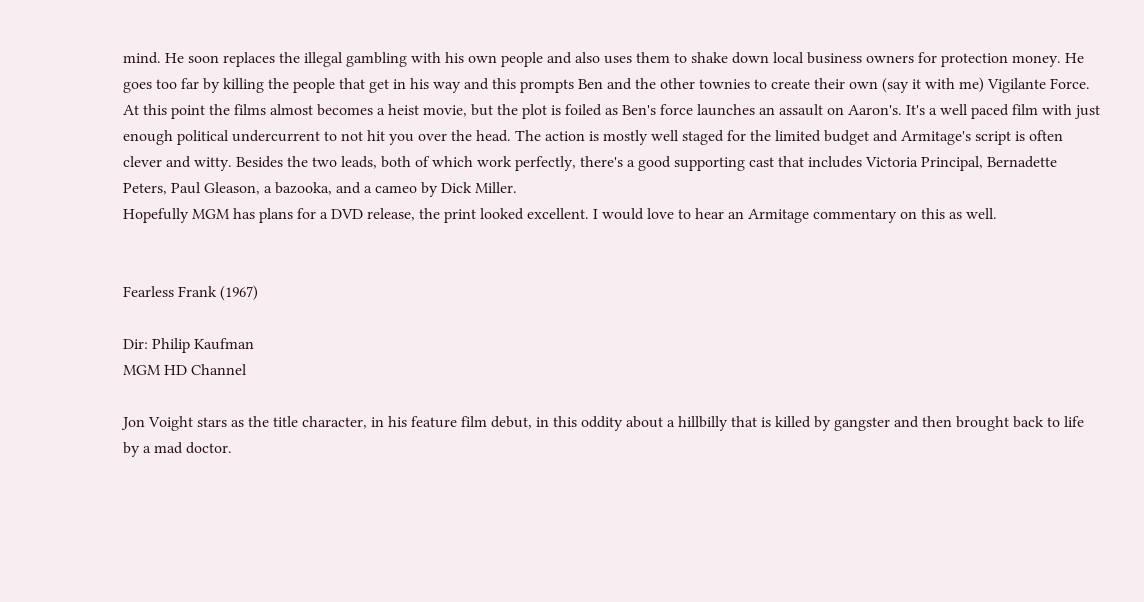mind. He soon replaces the illegal gambling with his own people and also uses them to shake down local business owners for protection money. He goes too far by killing the people that get in his way and this prompts Ben and the other townies to create their own (say it with me) Vigilante Force. At this point the films almost becomes a heist movie, but the plot is foiled as Ben's force launches an assault on Aaron's. It's a well paced film with just enough political undercurrent to not hit you over the head. The action is mostly well staged for the limited budget and Armitage's script is often clever and witty. Besides the two leads, both of which work perfectly, there's a good supporting cast that includes Victoria Principal, Bernadette Peters, Paul Gleason, a bazooka, and a cameo by Dick Miller.
Hopefully MGM has plans for a DVD release, the print looked excellent. I would love to hear an Armitage commentary on this as well.


Fearless Frank (1967)

Dir: Philip Kaufman
MGM HD Channel

Jon Voight stars as the title character, in his feature film debut, in this oddity about a hillbilly that is killed by gangster and then brought back to life by a mad doctor.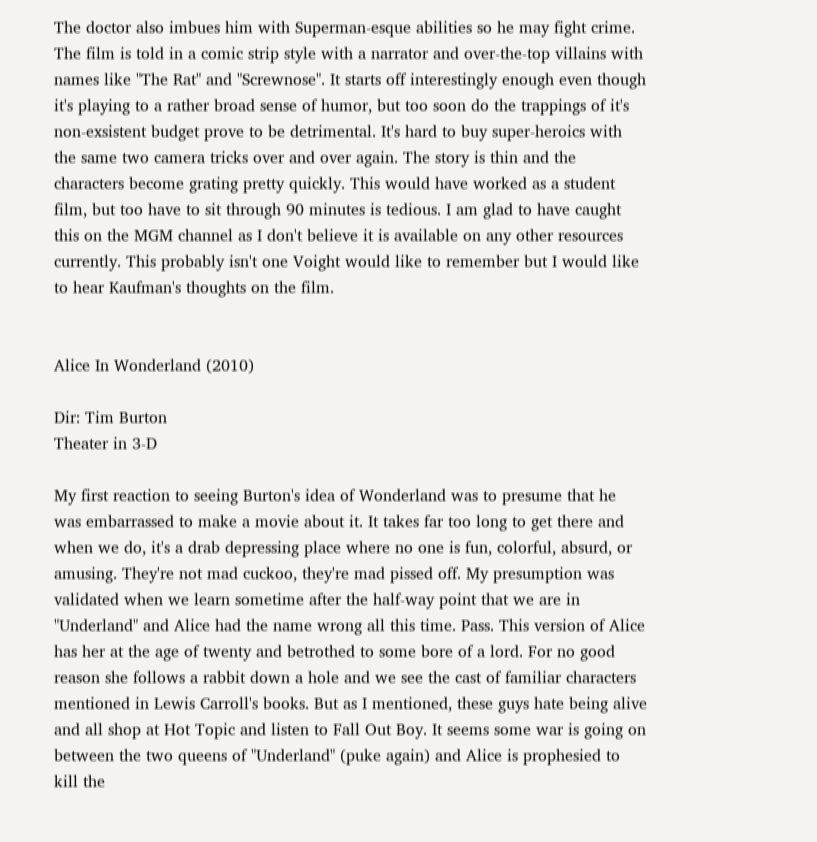The doctor also imbues him with Superman-esque abilities so he may fight crime. The film is told in a comic strip style with a narrator and over-the-top villains with names like "The Rat" and "Screwnose". It starts off interestingly enough even though it's playing to a rather broad sense of humor, but too soon do the trappings of it's non-exsistent budget prove to be detrimental. It's hard to buy super-heroics with the same two camera tricks over and over again. The story is thin and the characters become grating pretty quickly. This would have worked as a student film, but too have to sit through 90 minutes is tedious. I am glad to have caught this on the MGM channel as I don't believe it is available on any other resources currently. This probably isn't one Voight would like to remember but I would like to hear Kaufman's thoughts on the film.


Alice In Wonderland (2010)

Dir: Tim Burton
Theater in 3-D

My first reaction to seeing Burton's idea of Wonderland was to presume that he was embarrassed to make a movie about it. It takes far too long to get there and when we do, it's a drab depressing place where no one is fun, colorful, absurd, or amusing. They're not mad cuckoo, they're mad pissed off. My presumption was validated when we learn sometime after the half-way point that we are in "Underland" and Alice had the name wrong all this time. Pass. This version of Alice has her at the age of twenty and betrothed to some bore of a lord. For no good reason she follows a rabbit down a hole and we see the cast of familiar characters mentioned in Lewis Carroll's books. But as I mentioned, these guys hate being alive and all shop at Hot Topic and listen to Fall Out Boy. It seems some war is going on between the two queens of "Underland" (puke again) and Alice is prophesied to kill the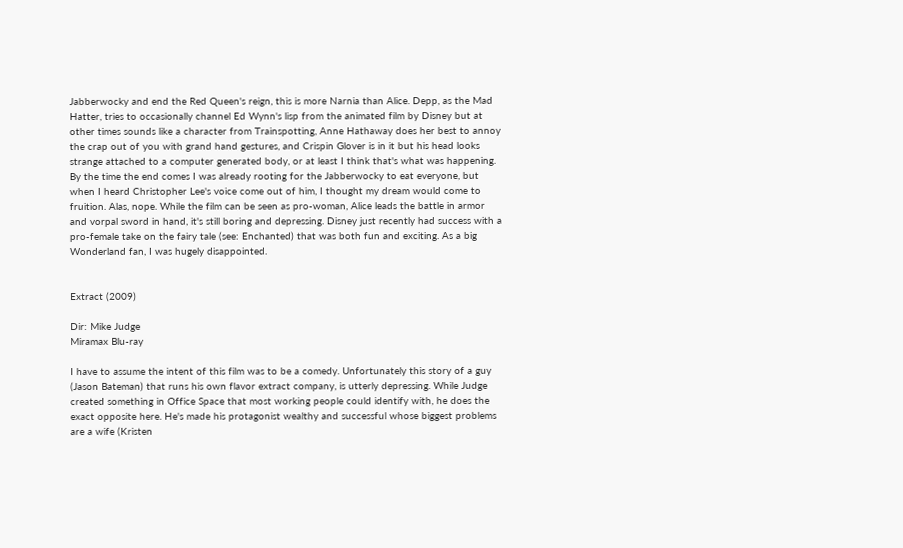Jabberwocky and end the Red Queen's reign, this is more Narnia than Alice. Depp, as the Mad Hatter, tries to occasionally channel Ed Wynn's lisp from the animated film by Disney but at other times sounds like a character from Trainspotting, Anne Hathaway does her best to annoy the crap out of you with grand hand gestures, and Crispin Glover is in it but his head looks strange attached to a computer generated body, or at least I think that's what was happening. By the time the end comes I was already rooting for the Jabberwocky to eat everyone, but when I heard Christopher Lee's voice come out of him, I thought my dream would come to fruition. Alas, nope. While the film can be seen as pro-woman, Alice leads the battle in armor and vorpal sword in hand, it's still boring and depressing. Disney just recently had success with a pro-female take on the fairy tale (see: Enchanted) that was both fun and exciting. As a big Wonderland fan, I was hugely disappointed.


Extract (2009)

Dir: Mike Judge
Miramax Blu-ray

I have to assume the intent of this film was to be a comedy. Unfortunately this story of a guy (Jason Bateman) that runs his own flavor extract company, is utterly depressing. While Judge created something in Office Space that most working people could identify with, he does the exact opposite here. He's made his protagonist wealthy and successful whose biggest problems are a wife (Kristen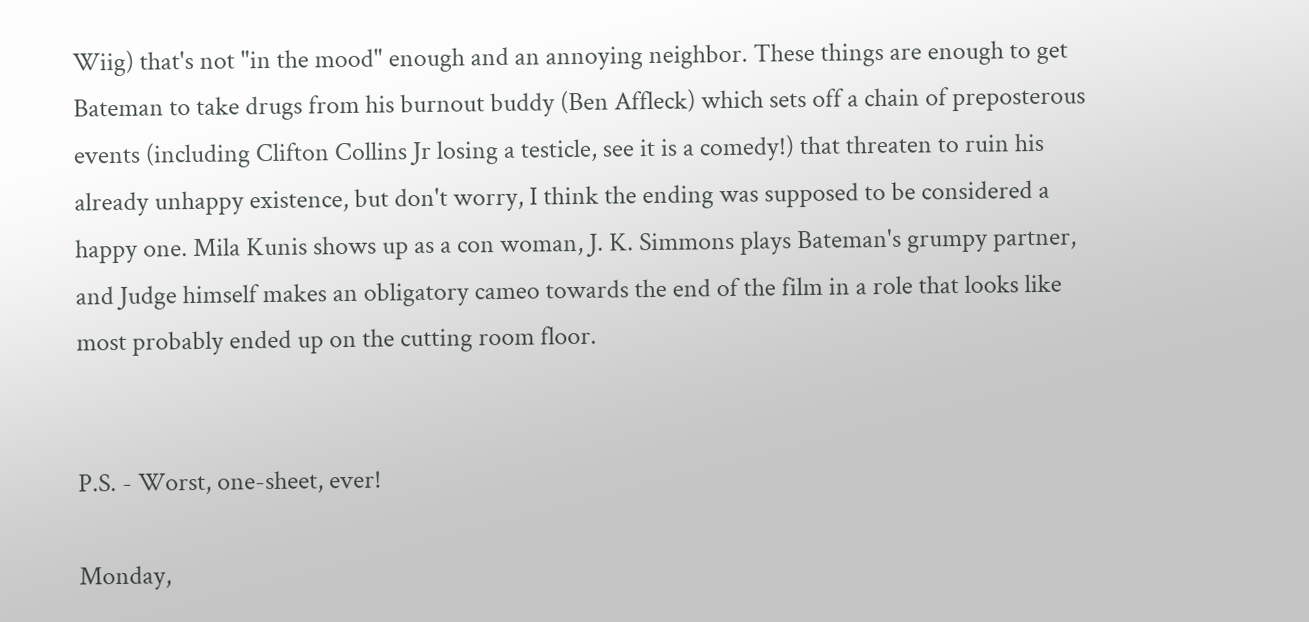Wiig) that's not "in the mood" enough and an annoying neighbor. These things are enough to get Bateman to take drugs from his burnout buddy (Ben Affleck) which sets off a chain of preposterous events (including Clifton Collins Jr losing a testicle, see it is a comedy!) that threaten to ruin his already unhappy existence, but don't worry, I think the ending was supposed to be considered a happy one. Mila Kunis shows up as a con woman, J. K. Simmons plays Bateman's grumpy partner, and Judge himself makes an obligatory cameo towards the end of the film in a role that looks like most probably ended up on the cutting room floor.


P.S. - Worst, one-sheet, ever!

Monday,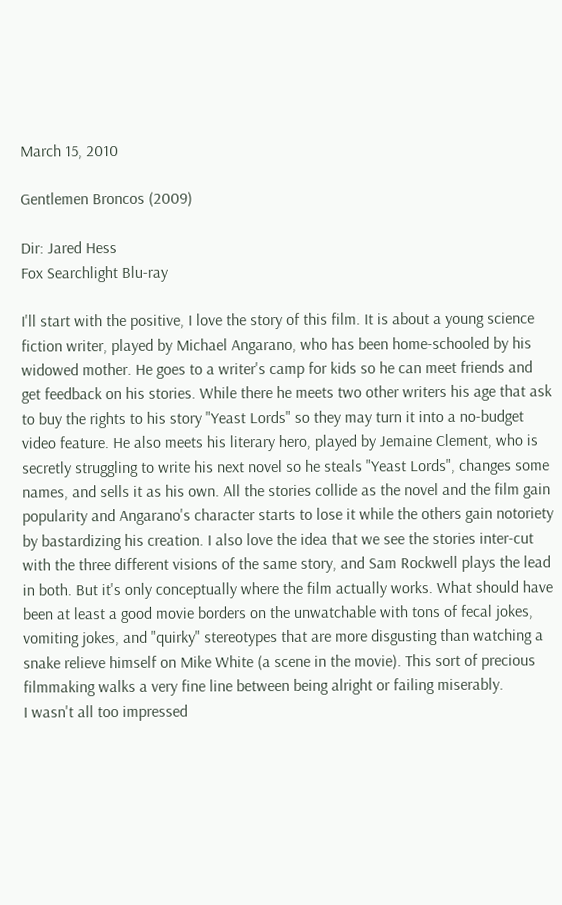March 15, 2010

Gentlemen Broncos (2009)

Dir: Jared Hess
Fox Searchlight Blu-ray

I'll start with the positive, I love the story of this film. It is about a young science fiction writer, played by Michael Angarano, who has been home-schooled by his widowed mother. He goes to a writer's camp for kids so he can meet friends and get feedback on his stories. While there he meets two other writers his age that ask to buy the rights to his story "Yeast Lords" so they may turn it into a no-budget video feature. He also meets his literary hero, played by Jemaine Clement, who is secretly struggling to write his next novel so he steals "Yeast Lords", changes some names, and sells it as his own. All the stories collide as the novel and the film gain popularity and Angarano's character starts to lose it while the others gain notoriety by bastardizing his creation. I also love the idea that we see the stories inter-cut with the three different visions of the same story, and Sam Rockwell plays the lead in both. But it's only conceptually where the film actually works. What should have been at least a good movie borders on the unwatchable with tons of fecal jokes, vomiting jokes, and "quirky" stereotypes that are more disgusting than watching a snake relieve himself on Mike White (a scene in the movie). This sort of precious filmmaking walks a very fine line between being alright or failing miserably.
I wasn't all too impressed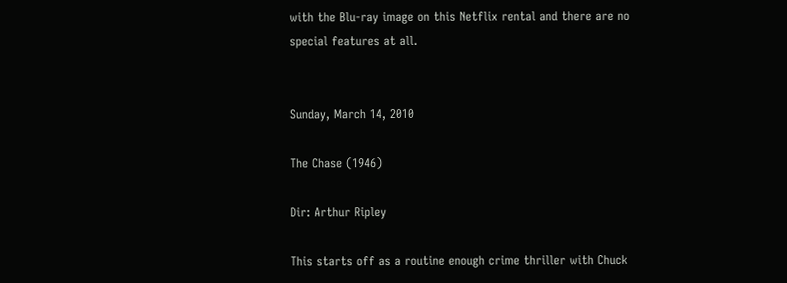with the Blu-ray image on this Netflix rental and there are no special features at all.


Sunday, March 14, 2010

The Chase (1946)

Dir: Arthur Ripley

This starts off as a routine enough crime thriller with Chuck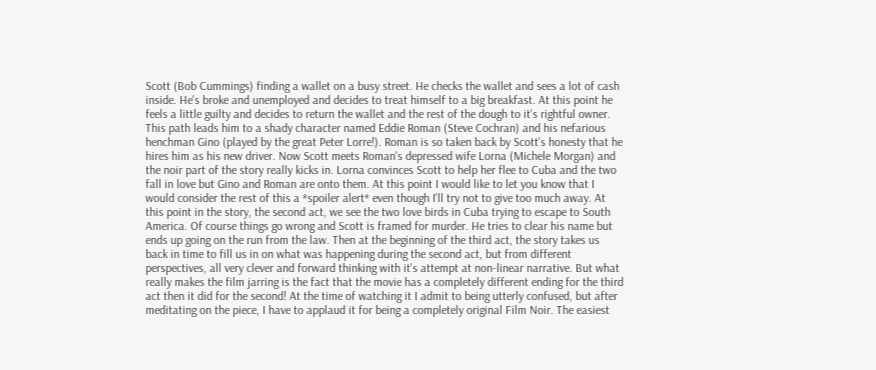Scott (Bob Cummings) finding a wallet on a busy street. He checks the wallet and sees a lot of cash inside. He's broke and unemployed and decides to treat himself to a big breakfast. At this point he feels a little guilty and decides to return the wallet and the rest of the dough to it's rightful owner. This path leads him to a shady character named Eddie Roman (Steve Cochran) and his nefarious henchman Gino (played by the great Peter Lorre!). Roman is so taken back by Scott's honesty that he hires him as his new driver. Now Scott meets Roman's depressed wife Lorna (Michele Morgan) and the noir part of the story really kicks in. Lorna convinces Scott to help her flee to Cuba and the two fall in love but Gino and Roman are onto them. At this point I would like to let you know that I would consider the rest of this a *spoiler alert* even though I'll try not to give too much away. At this point in the story, the second act, we see the two love birds in Cuba trying to escape to South America. Of course things go wrong and Scott is framed for murder. He tries to clear his name but ends up going on the run from the law. Then at the beginning of the third act, the story takes us back in time to fill us in on what was happening during the second act, but from different perspectives, all very clever and forward thinking with it's attempt at non-linear narrative. But what really makes the film jarring is the fact that the movie has a completely different ending for the third act then it did for the second! At the time of watching it I admit to being utterly confused, but after meditating on the piece, I have to applaud it for being a completely original Film Noir. The easiest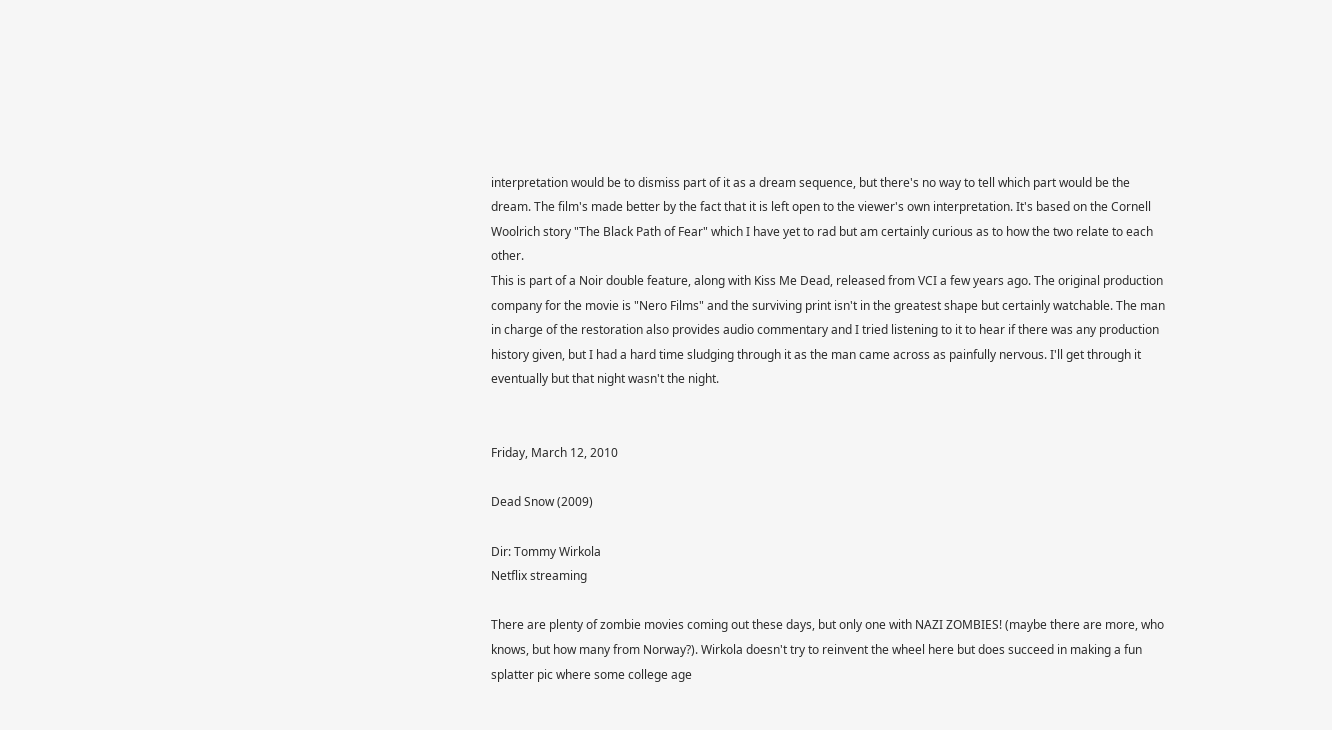interpretation would be to dismiss part of it as a dream sequence, but there's no way to tell which part would be the dream. The film's made better by the fact that it is left open to the viewer's own interpretation. It's based on the Cornell Woolrich story "The Black Path of Fear" which I have yet to rad but am certainly curious as to how the two relate to each other.
This is part of a Noir double feature, along with Kiss Me Dead, released from VCI a few years ago. The original production company for the movie is "Nero Films" and the surviving print isn't in the greatest shape but certainly watchable. The man in charge of the restoration also provides audio commentary and I tried listening to it to hear if there was any production history given, but I had a hard time sludging through it as the man came across as painfully nervous. I'll get through it eventually but that night wasn't the night.


Friday, March 12, 2010

Dead Snow (2009)

Dir: Tommy Wirkola
Netflix streaming

There are plenty of zombie movies coming out these days, but only one with NAZI ZOMBIES! (maybe there are more, who knows, but how many from Norway?). Wirkola doesn't try to reinvent the wheel here but does succeed in making a fun splatter pic where some college age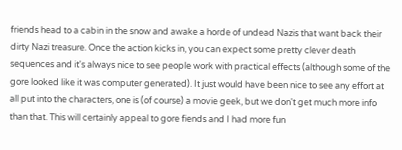friends head to a cabin in the snow and awake a horde of undead Nazis that want back their dirty Nazi treasure. Once the action kicks in, you can expect some pretty clever death sequences and it's always nice to see people work with practical effects (although some of the gore looked like it was computer generated). It just would have been nice to see any effort at all put into the characters, one is (of course) a movie geek, but we don't get much more info than that. This will certainly appeal to gore fiends and I had more fun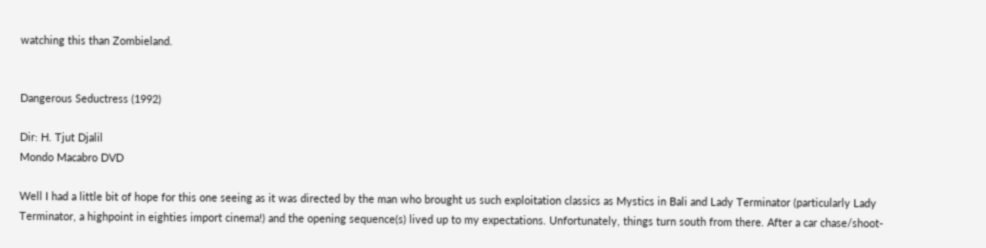watching this than Zombieland.


Dangerous Seductress (1992)

Dir: H. Tjut Djalil
Mondo Macabro DVD

Well I had a little bit of hope for this one seeing as it was directed by the man who brought us such exploitation classics as Mystics in Bali and Lady Terminator (particularly Lady Terminator, a highpoint in eighties import cinema!) and the opening sequence(s) lived up to my expectations. Unfortunately, things turn south from there. After a car chase/shoot-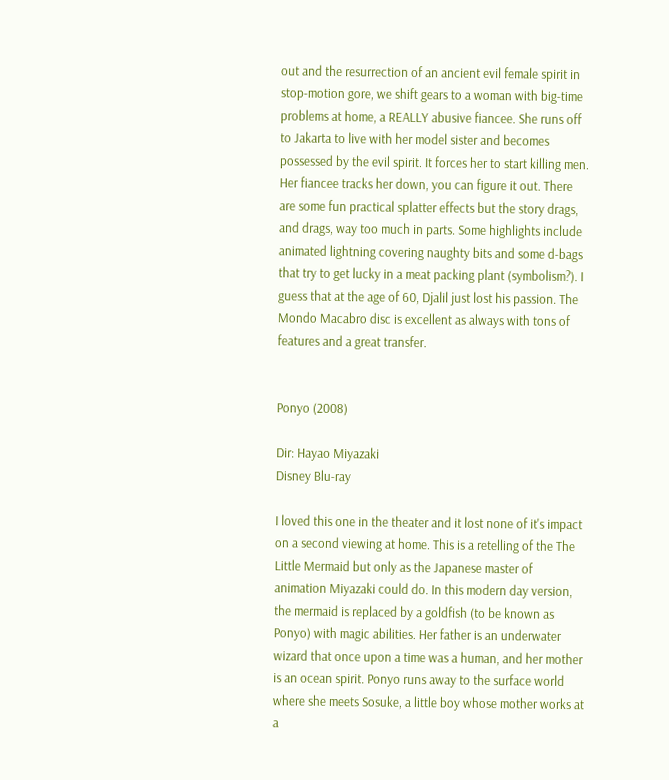out and the resurrection of an ancient evil female spirit in stop-motion gore, we shift gears to a woman with big-time problems at home, a REALLY abusive fiancee. She runs off to Jakarta to live with her model sister and becomes possessed by the evil spirit. It forces her to start killing men. Her fiancee tracks her down, you can figure it out. There are some fun practical splatter effects but the story drags, and drags, way too much in parts. Some highlights include animated lightning covering naughty bits and some d-bags that try to get lucky in a meat packing plant (symbolism?). I guess that at the age of 60, Djalil just lost his passion. The Mondo Macabro disc is excellent as always with tons of features and a great transfer.


Ponyo (2008)

Dir: Hayao Miyazaki
Disney Blu-ray

I loved this one in the theater and it lost none of it's impact on a second viewing at home. This is a retelling of the The Little Mermaid but only as the Japanese master of animation Miyazaki could do. In this modern day version, the mermaid is replaced by a goldfish (to be known as Ponyo) with magic abilities. Her father is an underwater wizard that once upon a time was a human, and her mother is an ocean spirit. Ponyo runs away to the surface world where she meets Sosuke, a little boy whose mother works at a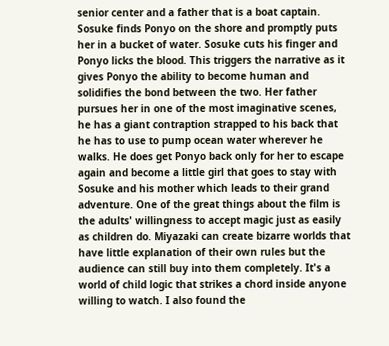senior center and a father that is a boat captain. Sosuke finds Ponyo on the shore and promptly puts her in a bucket of water. Sosuke cuts his finger and Ponyo licks the blood. This triggers the narrative as it gives Ponyo the ability to become human and solidifies the bond between the two. Her father pursues her in one of the most imaginative scenes, he has a giant contraption strapped to his back that he has to use to pump ocean water wherever he walks. He does get Ponyo back only for her to escape again and become a little girl that goes to stay with Sosuke and his mother which leads to their grand adventure. One of the great things about the film is the adults' willingness to accept magic just as easily as children do. Miyazaki can create bizarre worlds that have little explanation of their own rules but the audience can still buy into them completely. It's a world of child logic that strikes a chord inside anyone willing to watch. I also found the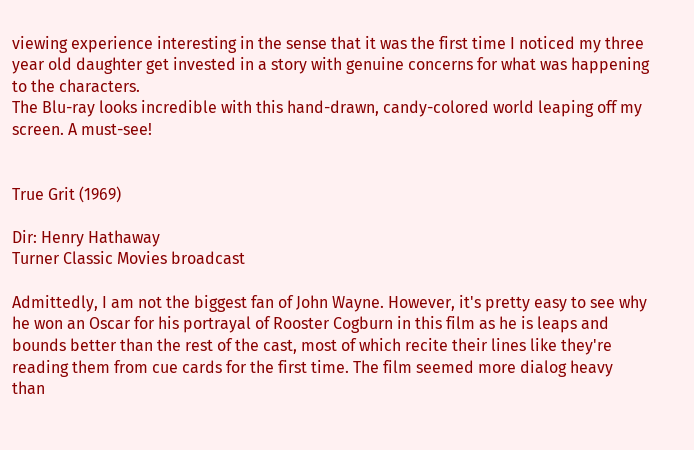viewing experience interesting in the sense that it was the first time I noticed my three year old daughter get invested in a story with genuine concerns for what was happening to the characters.
The Blu-ray looks incredible with this hand-drawn, candy-colored world leaping off my screen. A must-see!


True Grit (1969)

Dir: Henry Hathaway
Turner Classic Movies broadcast

Admittedly, I am not the biggest fan of John Wayne. However, it's pretty easy to see why he won an Oscar for his portrayal of Rooster Cogburn in this film as he is leaps and bounds better than the rest of the cast, most of which recite their lines like they're reading them from cue cards for the first time. The film seemed more dialog heavy than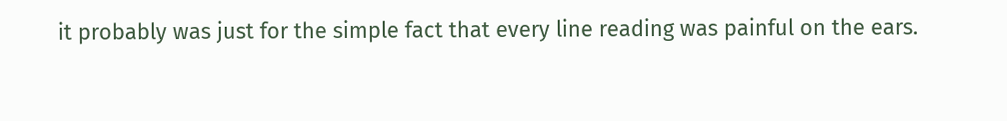it probably was just for the simple fact that every line reading was painful on the ears.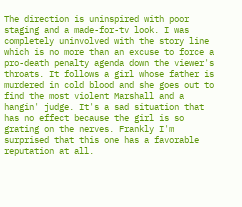The direction is uninspired with poor staging and a made-for-tv look. I was completely uninvolved with the story line which is no more than an excuse to force a pro-death penalty agenda down the viewer's throats. It follows a girl whose father is murdered in cold blood and she goes out to find the most violent Marshall and a hangin' judge. It's a sad situation that has no effect because the girl is so grating on the nerves. Frankly I'm surprised that this one has a favorable reputation at all.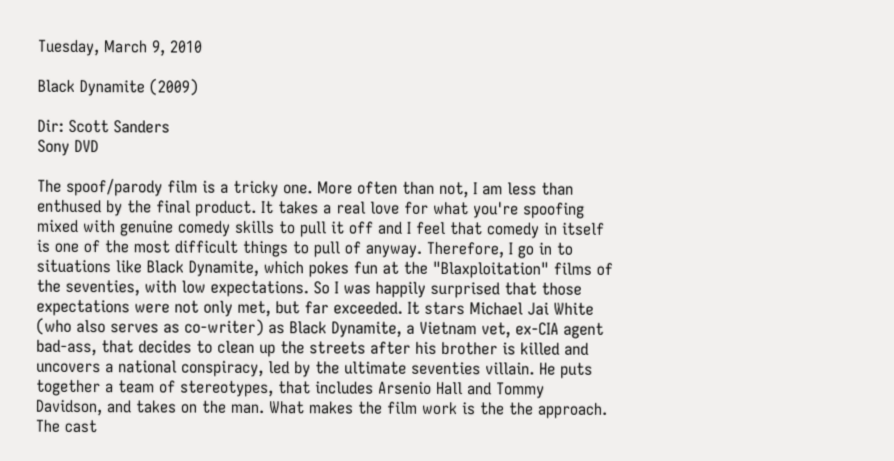Tuesday, March 9, 2010

Black Dynamite (2009)

Dir: Scott Sanders
Sony DVD

The spoof/parody film is a tricky one. More often than not, I am less than enthused by the final product. It takes a real love for what you're spoofing mixed with genuine comedy skills to pull it off and I feel that comedy in itself is one of the most difficult things to pull of anyway. Therefore, I go in to situations like Black Dynamite, which pokes fun at the "Blaxploitation" films of the seventies, with low expectations. So I was happily surprised that those expectations were not only met, but far exceeded. It stars Michael Jai White (who also serves as co-writer) as Black Dynamite, a Vietnam vet, ex-CIA agent bad-ass, that decides to clean up the streets after his brother is killed and uncovers a national conspiracy, led by the ultimate seventies villain. He puts together a team of stereotypes, that includes Arsenio Hall and Tommy Davidson, and takes on the man. What makes the film work is the the approach. The cast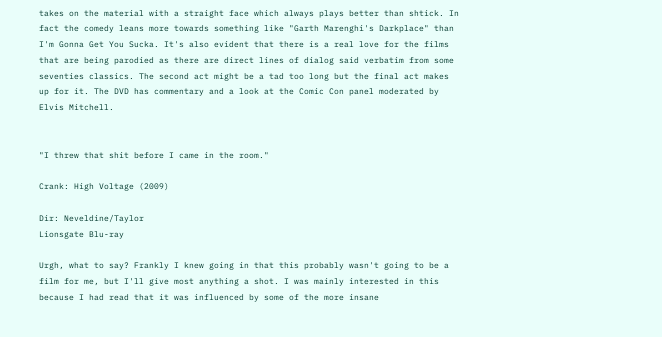takes on the material with a straight face which always plays better than shtick. In fact the comedy leans more towards something like "Garth Marenghi's Darkplace" than I'm Gonna Get You Sucka. It's also evident that there is a real love for the films that are being parodied as there are direct lines of dialog said verbatim from some seventies classics. The second act might be a tad too long but the final act makes up for it. The DVD has commentary and a look at the Comic Con panel moderated by Elvis Mitchell.


"I threw that shit before I came in the room."

Crank: High Voltage (2009)

Dir: Neveldine/Taylor
Lionsgate Blu-ray

Urgh, what to say? Frankly I knew going in that this probably wasn't going to be a film for me, but I'll give most anything a shot. I was mainly interested in this because I had read that it was influenced by some of the more insane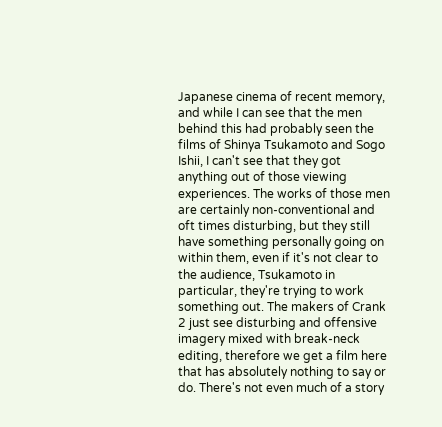Japanese cinema of recent memory, and while I can see that the men behind this had probably seen the films of Shinya Tsukamoto and Sogo Ishii, I can't see that they got anything out of those viewing experiences. The works of those men are certainly non-conventional and oft times disturbing, but they still have something personally going on within them, even if it's not clear to the audience, Tsukamoto in particular, they're trying to work something out. The makers of Crank 2 just see disturbing and offensive imagery mixed with break-neck editing, therefore we get a film here that has absolutely nothing to say or do. There's not even much of a story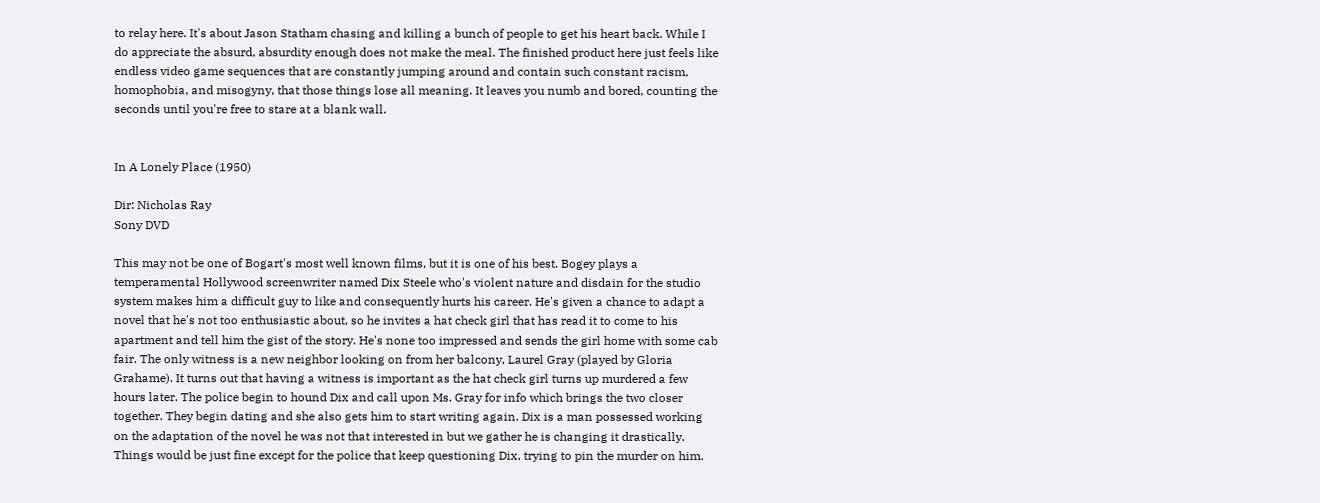to relay here. It's about Jason Statham chasing and killing a bunch of people to get his heart back. While I do appreciate the absurd, absurdity enough does not make the meal. The finished product here just feels like endless video game sequences that are constantly jumping around and contain such constant racism, homophobia, and misogyny, that those things lose all meaning. It leaves you numb and bored, counting the seconds until you're free to stare at a blank wall.


In A Lonely Place (1950)

Dir: Nicholas Ray
Sony DVD

This may not be one of Bogart's most well known films, but it is one of his best. Bogey plays a temperamental Hollywood screenwriter named Dix Steele who's violent nature and disdain for the studio system makes him a difficult guy to like and consequently hurts his career. He's given a chance to adapt a novel that he's not too enthusiastic about, so he invites a hat check girl that has read it to come to his apartment and tell him the gist of the story. He's none too impressed and sends the girl home with some cab fair. The only witness is a new neighbor looking on from her balcony, Laurel Gray (played by Gloria Grahame). It turns out that having a witness is important as the hat check girl turns up murdered a few hours later. The police begin to hound Dix and call upon Ms. Gray for info which brings the two closer together. They begin dating and she also gets him to start writing again. Dix is a man possessed working on the adaptation of the novel he was not that interested in but we gather he is changing it drastically. Things would be just fine except for the police that keep questioning Dix, trying to pin the murder on him.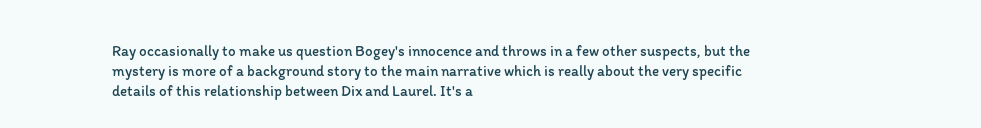Ray occasionally to make us question Bogey's innocence and throws in a few other suspects, but the mystery is more of a background story to the main narrative which is really about the very specific details of this relationship between Dix and Laurel. It's a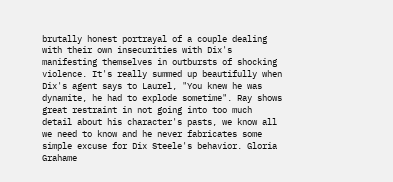brutally honest portrayal of a couple dealing with their own insecurities with Dix's manifesting themselves in outbursts of shocking violence. It's really summed up beautifully when Dix's agent says to Laurel, "You knew he was dynamite, he had to explode sometime". Ray shows great restraint in not going into too much detail about his character's pasts, we know all we need to know and he never fabricates some simple excuse for Dix Steele's behavior. Gloria Grahame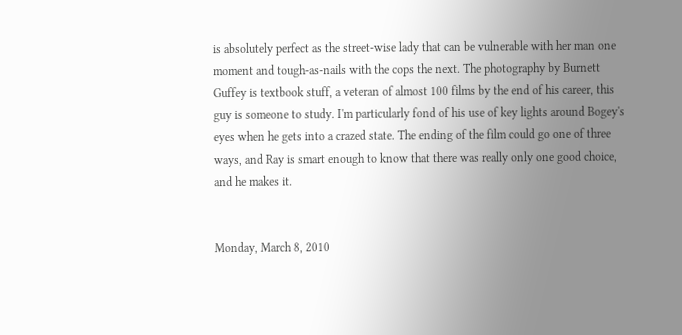is absolutely perfect as the street-wise lady that can be vulnerable with her man one moment and tough-as-nails with the cops the next. The photography by Burnett Guffey is textbook stuff, a veteran of almost 100 films by the end of his career, this guy is someone to study. I'm particularly fond of his use of key lights around Bogey's eyes when he gets into a crazed state. The ending of the film could go one of three ways, and Ray is smart enough to know that there was really only one good choice, and he makes it.


Monday, March 8, 2010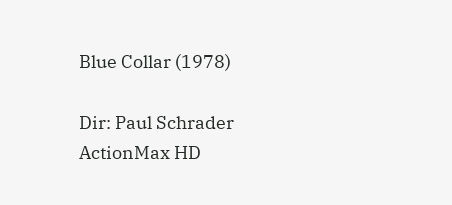Blue Collar (1978)

Dir: Paul Schrader
ActionMax HD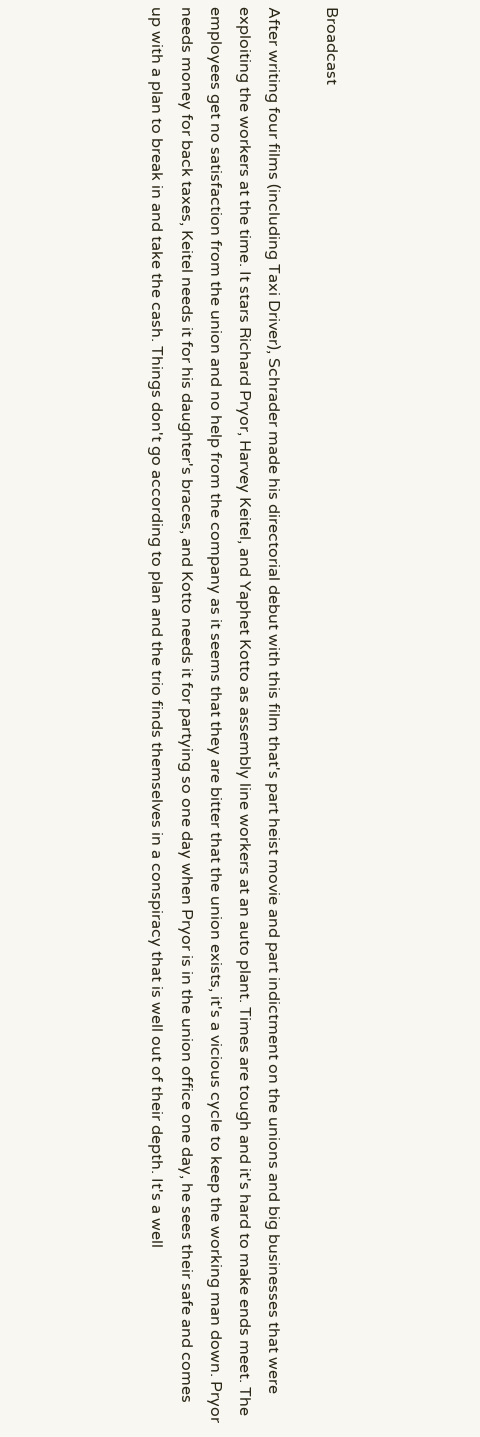Broadcast

After writing four films (including Taxi Driver), Schrader made his directorial debut with this film that's part heist movie and part indictment on the unions and big businesses that were exploiting the workers at the time. It stars Richard Pryor, Harvey Keitel, and Yaphet Kotto as assembly line workers at an auto plant. Times are tough and it's hard to make ends meet. The employees get no satisfaction from the union and no help from the company as it seems that they are bitter that the union exists, it's a vicious cycle to keep the working man down. Pryor needs money for back taxes, Keitel needs it for his daughter's braces, and Kotto needs it for partying so one day when Pryor is in the union office one day, he sees their safe and comes up with a plan to break in and take the cash. Things don't go according to plan and the trio finds themselves in a conspiracy that is well out of their depth. It's a well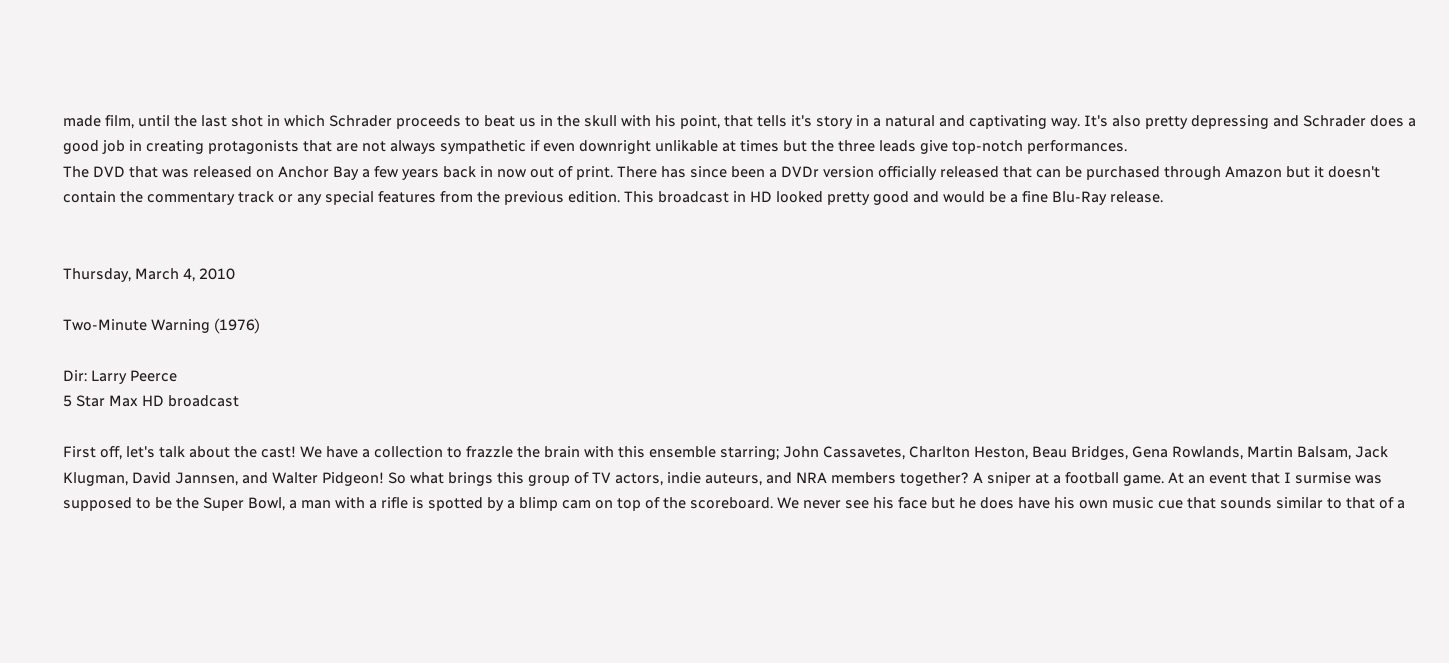made film, until the last shot in which Schrader proceeds to beat us in the skull with his point, that tells it's story in a natural and captivating way. It's also pretty depressing and Schrader does a good job in creating protagonists that are not always sympathetic if even downright unlikable at times but the three leads give top-notch performances.
The DVD that was released on Anchor Bay a few years back in now out of print. There has since been a DVDr version officially released that can be purchased through Amazon but it doesn't contain the commentary track or any special features from the previous edition. This broadcast in HD looked pretty good and would be a fine Blu-Ray release.


Thursday, March 4, 2010

Two-Minute Warning (1976)

Dir: Larry Peerce
5 Star Max HD broadcast

First off, let's talk about the cast! We have a collection to frazzle the brain with this ensemble starring; John Cassavetes, Charlton Heston, Beau Bridges, Gena Rowlands, Martin Balsam, Jack Klugman, David Jannsen, and Walter Pidgeon! So what brings this group of TV actors, indie auteurs, and NRA members together? A sniper at a football game. At an event that I surmise was supposed to be the Super Bowl, a man with a rifle is spotted by a blimp cam on top of the scoreboard. We never see his face but he does have his own music cue that sounds similar to that of a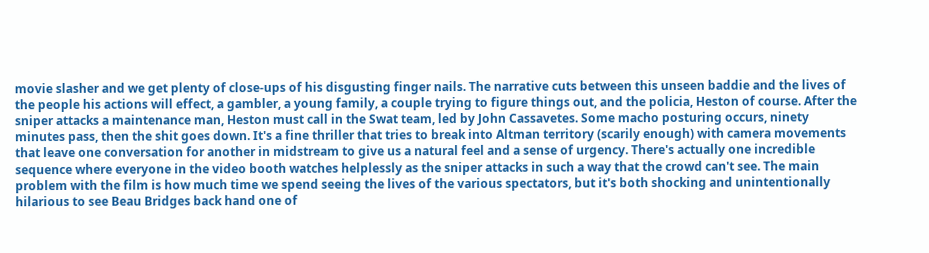movie slasher and we get plenty of close-ups of his disgusting finger nails. The narrative cuts between this unseen baddie and the lives of the people his actions will effect, a gambler, a young family, a couple trying to figure things out, and the policia, Heston of course. After the sniper attacks a maintenance man, Heston must call in the Swat team, led by John Cassavetes. Some macho posturing occurs, ninety minutes pass, then the shit goes down. It's a fine thriller that tries to break into Altman territory (scarily enough) with camera movements that leave one conversation for another in midstream to give us a natural feel and a sense of urgency. There's actually one incredible sequence where everyone in the video booth watches helplessly as the sniper attacks in such a way that the crowd can't see. The main problem with the film is how much time we spend seeing the lives of the various spectators, but it's both shocking and unintentionally hilarious to see Beau Bridges back hand one of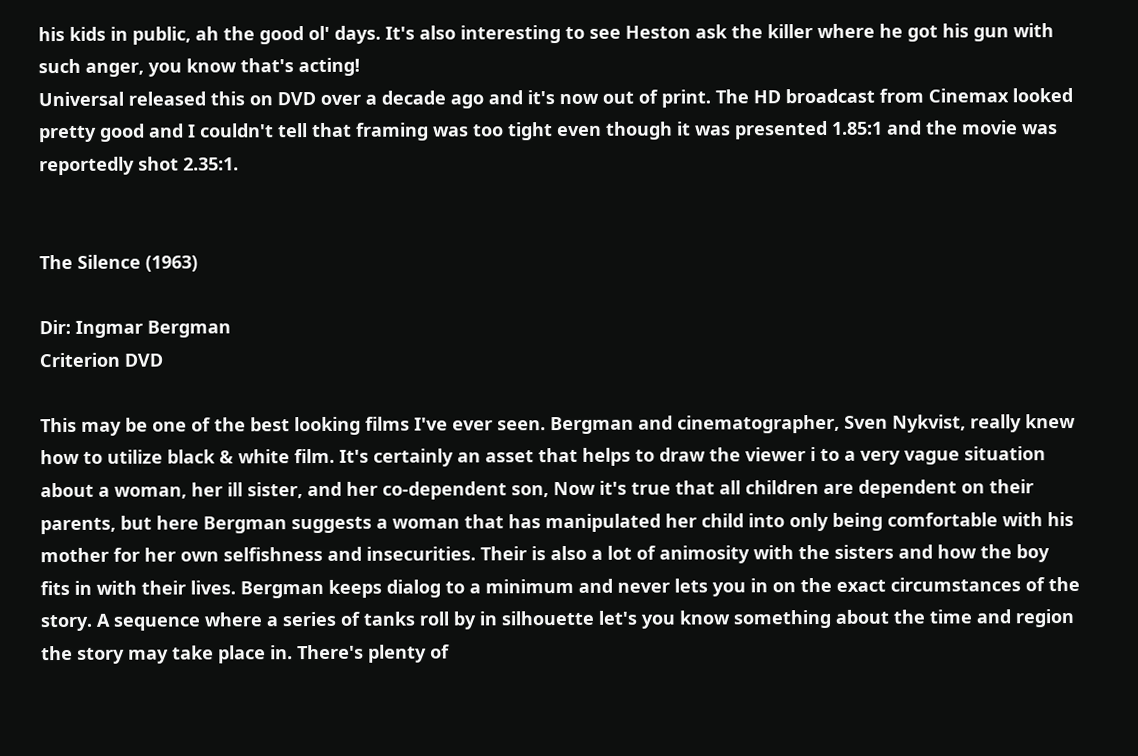his kids in public, ah the good ol' days. It's also interesting to see Heston ask the killer where he got his gun with such anger, you know that's acting!
Universal released this on DVD over a decade ago and it's now out of print. The HD broadcast from Cinemax looked pretty good and I couldn't tell that framing was too tight even though it was presented 1.85:1 and the movie was reportedly shot 2.35:1.


The Silence (1963)

Dir: Ingmar Bergman
Criterion DVD

This may be one of the best looking films I've ever seen. Bergman and cinematographer, Sven Nykvist, really knew how to utilize black & white film. It's certainly an asset that helps to draw the viewer i to a very vague situation about a woman, her ill sister, and her co-dependent son, Now it's true that all children are dependent on their parents, but here Bergman suggests a woman that has manipulated her child into only being comfortable with his mother for her own selfishness and insecurities. Their is also a lot of animosity with the sisters and how the boy fits in with their lives. Bergman keeps dialog to a minimum and never lets you in on the exact circumstances of the story. A sequence where a series of tanks roll by in silhouette let's you know something about the time and region the story may take place in. There's plenty of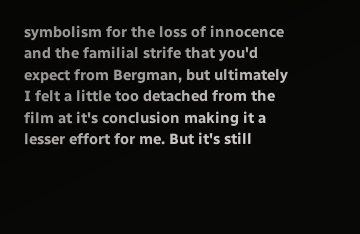symbolism for the loss of innocence and the familial strife that you'd expect from Bergman, but ultimately I felt a little too detached from the film at it's conclusion making it a lesser effort for me. But it's still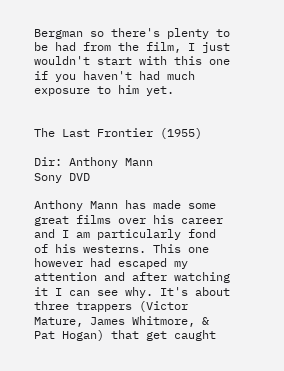Bergman so there's plenty to be had from the film, I just wouldn't start with this one if you haven't had much exposure to him yet.


The Last Frontier (1955)

Dir: Anthony Mann
Sony DVD

Anthony Mann has made some great films over his career and I am particularly fond of his westerns. This one however had escaped my attention and after watching it I can see why. It's about three trappers (Victor Mature, James Whitmore, & Pat Hogan) that get caught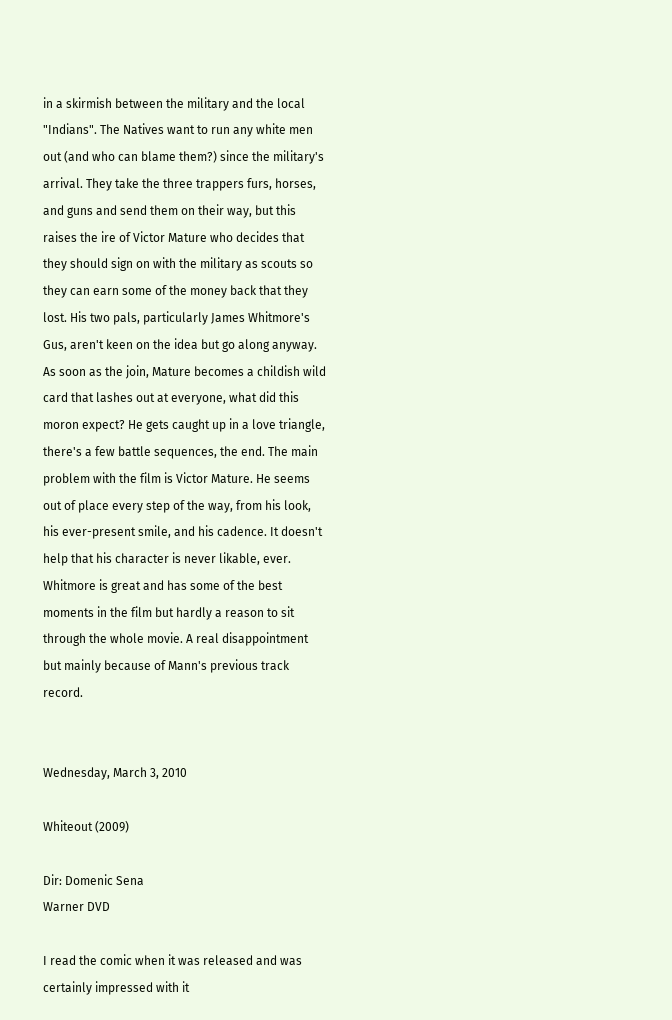in a skirmish between the military and the local "Indians". The Natives want to run any white men out (and who can blame them?) since the military's arrival. They take the three trappers furs, horses, and guns and send them on their way, but this raises the ire of Victor Mature who decides that they should sign on with the military as scouts so they can earn some of the money back that they lost. His two pals, particularly James Whitmore's Gus, aren't keen on the idea but go along anyway. As soon as the join, Mature becomes a childish wild card that lashes out at everyone, what did this moron expect? He gets caught up in a love triangle, there's a few battle sequences, the end. The main problem with the film is Victor Mature. He seems out of place every step of the way, from his look, his ever-present smile, and his cadence. It doesn't help that his character is never likable, ever. Whitmore is great and has some of the best moments in the film but hardly a reason to sit through the whole movie. A real disappointment but mainly because of Mann's previous track record.


Wednesday, March 3, 2010

Whiteout (2009)

Dir: Domenic Sena
Warner DVD

I read the comic when it was released and was certainly impressed with it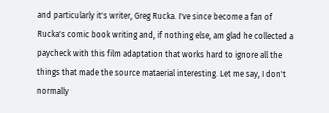and particularly it's writer, Greg Rucka. I've since become a fan of Rucka's comic book writing and, if nothing else, am glad he collected a paycheck with this film adaptation that works hard to ignore all the things that made the source mataerial interesting. Let me say, I don't normally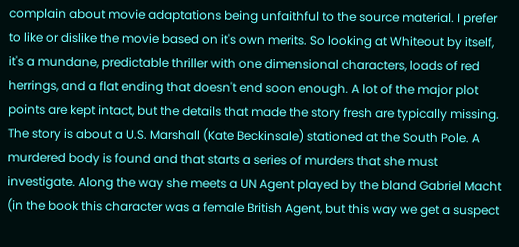complain about movie adaptations being unfaithful to the source material. I prefer to like or dislike the movie based on it's own merits. So looking at Whiteout by itself, it's a mundane, predictable thriller with one dimensional characters, loads of red herrings, and a flat ending that doesn't end soon enough. A lot of the major plot points are kept intact, but the details that made the story fresh are typically missing. The story is about a U.S. Marshall (Kate Beckinsale) stationed at the South Pole. A murdered body is found and that starts a series of murders that she must investigate. Along the way she meets a UN Agent played by the bland Gabriel Macht (in the book this character was a female British Agent, but this way we get a suspect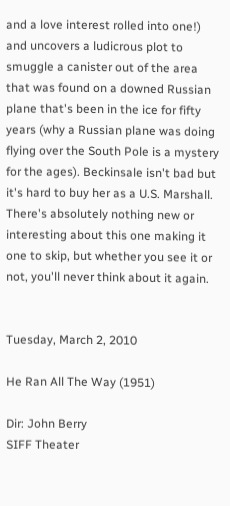and a love interest rolled into one!) and uncovers a ludicrous plot to smuggle a canister out of the area that was found on a downed Russian plane that's been in the ice for fifty years (why a Russian plane was doing flying over the South Pole is a mystery for the ages). Beckinsale isn't bad but it's hard to buy her as a U.S. Marshall. There's absolutely nothing new or interesting about this one making it one to skip, but whether you see it or not, you'll never think about it again.


Tuesday, March 2, 2010

He Ran All The Way (1951)

Dir: John Berry
SIFF Theater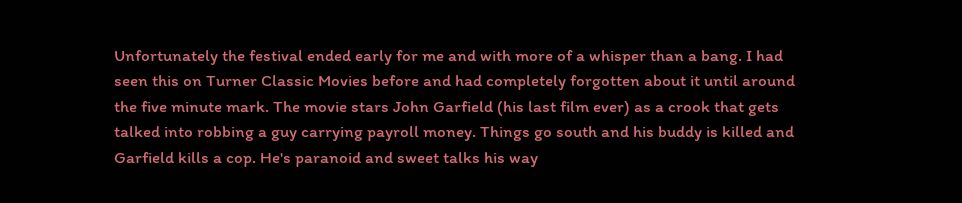Unfortunately the festival ended early for me and with more of a whisper than a bang. I had seen this on Turner Classic Movies before and had completely forgotten about it until around the five minute mark. The movie stars John Garfield (his last film ever) as a crook that gets talked into robbing a guy carrying payroll money. Things go south and his buddy is killed and Garfield kills a cop. He's paranoid and sweet talks his way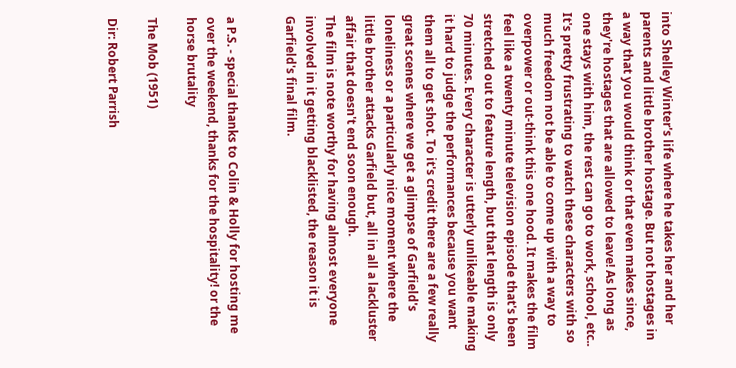into Shelley Winter's life where he takes her and her parents and little brother hostage. But not hostages in a way that you would think or that even makes since, they're hostages that are allowed to leave! As long as one stays with him, the rest can go to work, school, etc.. It's pretty frustrating to watch these characters with so much freedom not be able to come up with a way to overpower or out-think this one hood. It makes the film feel like a twenty minute television episode that's been stretched out to feature length, but that length is only 70 minutes. Every character is utterly unlikeable making it hard to judge the performances because you want them all to get shot. To it's credit there are a few really great scenes where we get a glimpse of Garfield's loneliness or a particularly nice moment where the little brother attacks Garfield but, all in all a lackluster affair that doesn't end soon enough.
The film is note worthy for having almost everyone involved in it getting blacklisted, the reason it is Garfield's final film.


a P.S. - special thanks to Colin & Holly for hosting me over the weekend, thanks for the hospitality! or the horse brutality

The Mob (1951)

Dir: Robert Parrish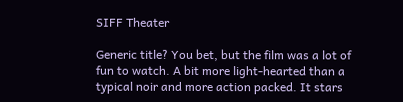SIFF Theater

Generic title? You bet, but the film was a lot of fun to watch. A bit more light-hearted than a typical noir and more action packed. It stars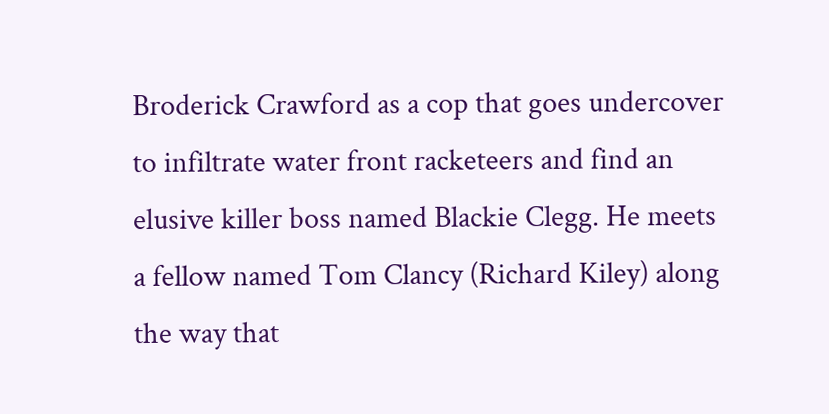Broderick Crawford as a cop that goes undercover to infiltrate water front racketeers and find an elusive killer boss named Blackie Clegg. He meets a fellow named Tom Clancy (Richard Kiley) along the way that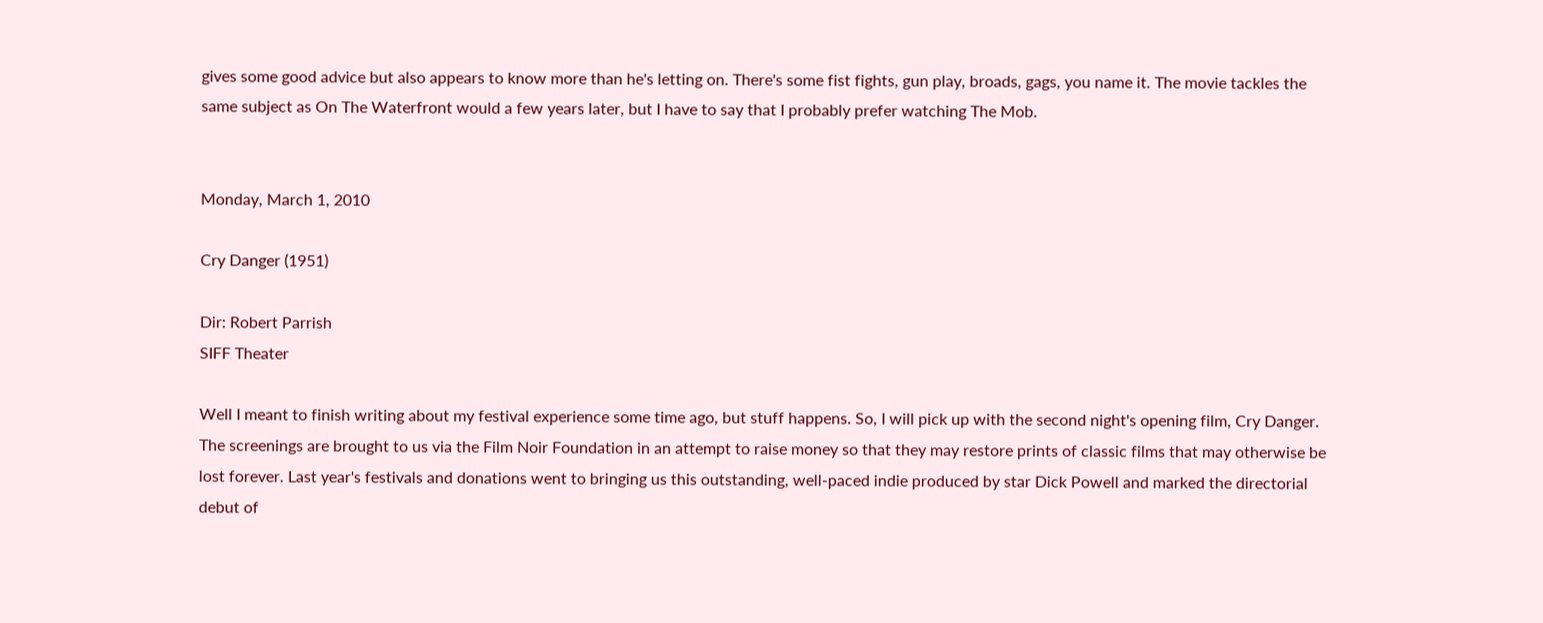gives some good advice but also appears to know more than he's letting on. There's some fist fights, gun play, broads, gags, you name it. The movie tackles the same subject as On The Waterfront would a few years later, but I have to say that I probably prefer watching The Mob.


Monday, March 1, 2010

Cry Danger (1951)

Dir: Robert Parrish
SIFF Theater

Well I meant to finish writing about my festival experience some time ago, but stuff happens. So, I will pick up with the second night's opening film, Cry Danger. The screenings are brought to us via the Film Noir Foundation in an attempt to raise money so that they may restore prints of classic films that may otherwise be lost forever. Last year's festivals and donations went to bringing us this outstanding, well-paced indie produced by star Dick Powell and marked the directorial debut of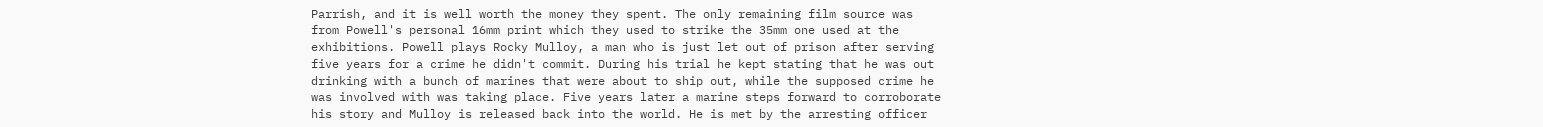Parrish, and it is well worth the money they spent. The only remaining film source was from Powell's personal 16mm print which they used to strike the 35mm one used at the exhibitions. Powell plays Rocky Mulloy, a man who is just let out of prison after serving five years for a crime he didn't commit. During his trial he kept stating that he was out drinking with a bunch of marines that were about to ship out, while the supposed crime he was involved with was taking place. Five years later a marine steps forward to corroborate his story and Mulloy is released back into the world. He is met by the arresting officer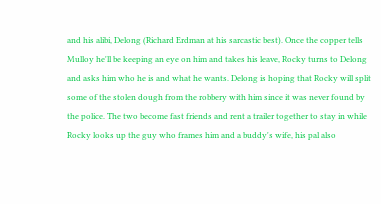and his alibi, Delong (Richard Erdman at his sarcastic best). Once the copper tells Mulloy he'll be keeping an eye on him and takes his leave, Rocky turns to Delong and asks him who he is and what he wants. Delong is hoping that Rocky will split some of the stolen dough from the robbery with him since it was never found by the police. The two become fast friends and rent a trailer together to stay in while Rocky looks up the guy who frames him and a buddy's wife, his pal also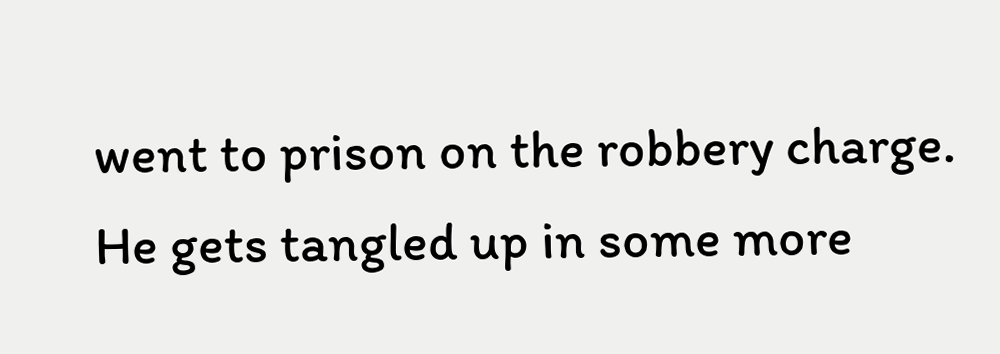went to prison on the robbery charge. He gets tangled up in some more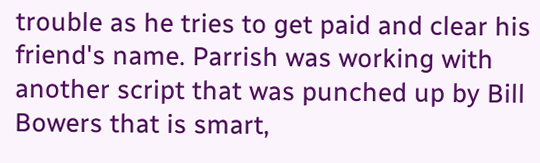trouble as he tries to get paid and clear his friend's name. Parrish was working with another script that was punched up by Bill Bowers that is smart,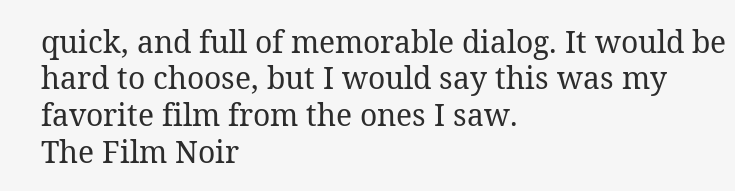quick, and full of memorable dialog. It would be hard to choose, but I would say this was my favorite film from the ones I saw.
The Film Noir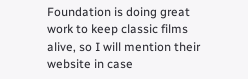Foundation is doing great work to keep classic films alive, so I will mention their website in case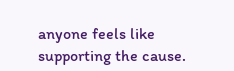anyone feels like supporting the cause.